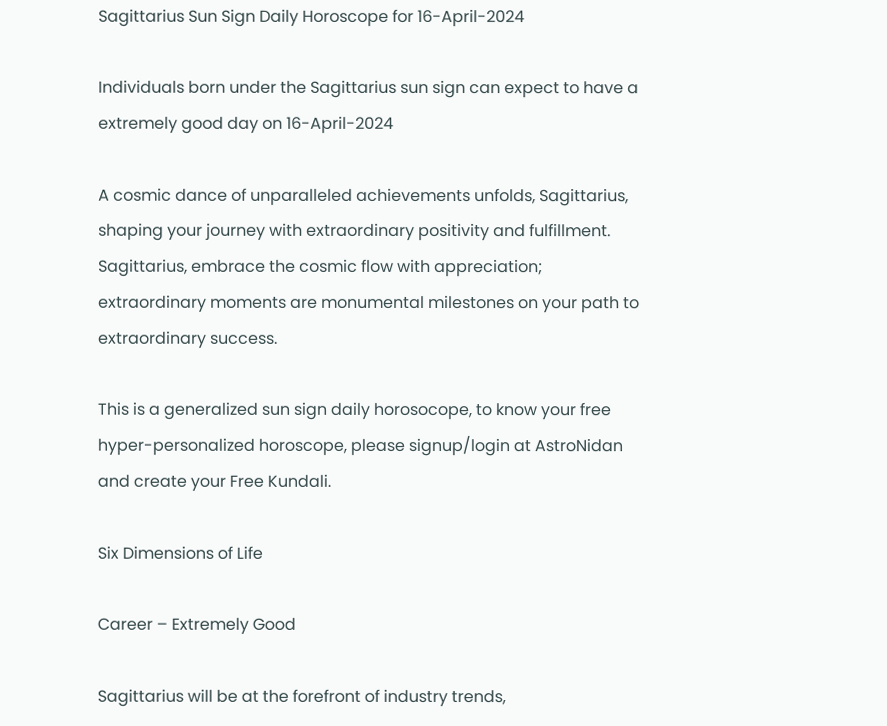Sagittarius Sun Sign Daily Horoscope for 16-April-2024

Individuals born under the Sagittarius sun sign can expect to have a extremely good day on 16-April-2024

A cosmic dance of unparalleled achievements unfolds, Sagittarius, shaping your journey with extraordinary positivity and fulfillment. Sagittarius, embrace the cosmic flow with appreciation; extraordinary moments are monumental milestones on your path to extraordinary success.

This is a generalized sun sign daily horosocope, to know your free hyper-personalized horoscope, please signup/login at AstroNidan and create your Free Kundali.

Six Dimensions of Life

Career – Extremely Good

Sagittarius will be at the forefront of industry trends,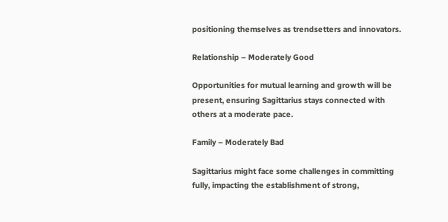positioning themselves as trendsetters and innovators.

Relationship – Moderately Good

Opportunities for mutual learning and growth will be present, ensuring Sagittarius stays connected with others at a moderate pace.

Family – Moderately Bad

Sagittarius might face some challenges in committing fully, impacting the establishment of strong,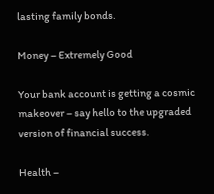lasting family bonds.

Money – Extremely Good

Your bank account is getting a cosmic makeover – say hello to the upgraded version of financial success.

Health –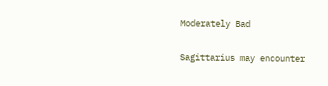Moderately Bad

Sagittarius may encounter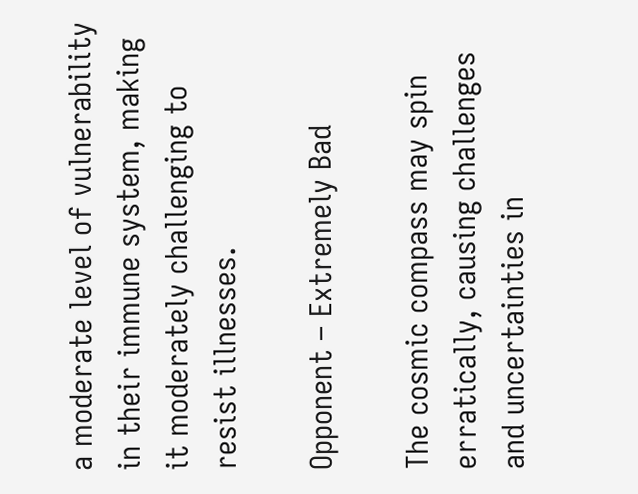a moderate level of vulnerability in their immune system, making it moderately challenging to resist illnesses.

Opponent – Extremely Bad

The cosmic compass may spin erratically, causing challenges and uncertainties in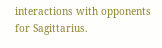interactions with opponents for Sagittarius.